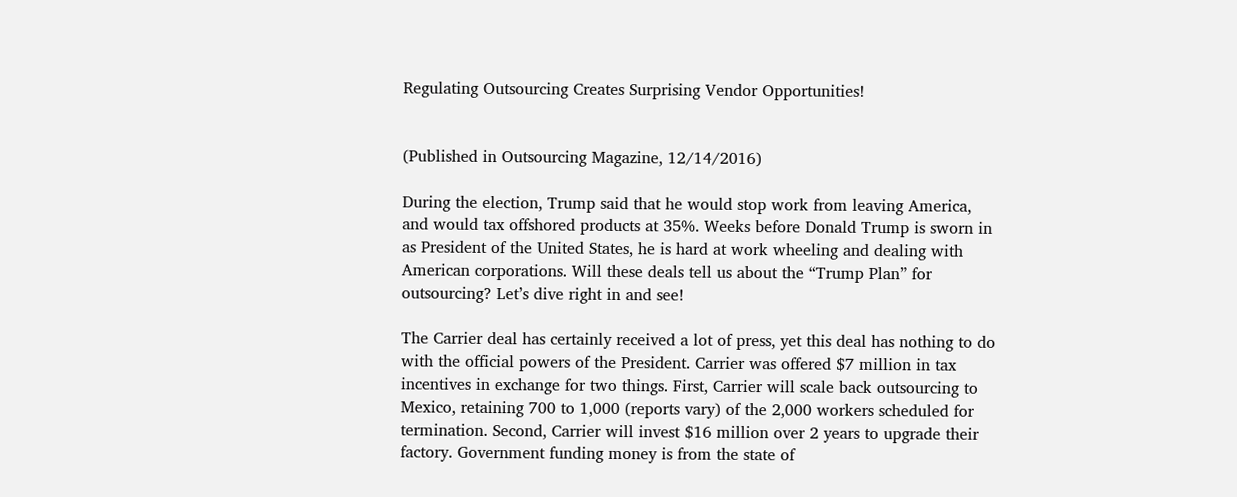Regulating Outsourcing Creates Surprising Vendor Opportunities!


(Published in Outsourcing Magazine, 12/14/2016)

During the election, Trump said that he would stop work from leaving America, and would tax offshored products at 35%. Weeks before Donald Trump is sworn in as President of the United States, he is hard at work wheeling and dealing with American corporations. Will these deals tell us about the “Trump Plan” for outsourcing? Let’s dive right in and see!

The Carrier deal has certainly received a lot of press, yet this deal has nothing to do with the official powers of the President. Carrier was offered $7 million in tax incentives in exchange for two things. First, Carrier will scale back outsourcing to Mexico, retaining 700 to 1,000 (reports vary) of the 2,000 workers scheduled for termination. Second, Carrier will invest $16 million over 2 years to upgrade their factory. Government funding money is from the state of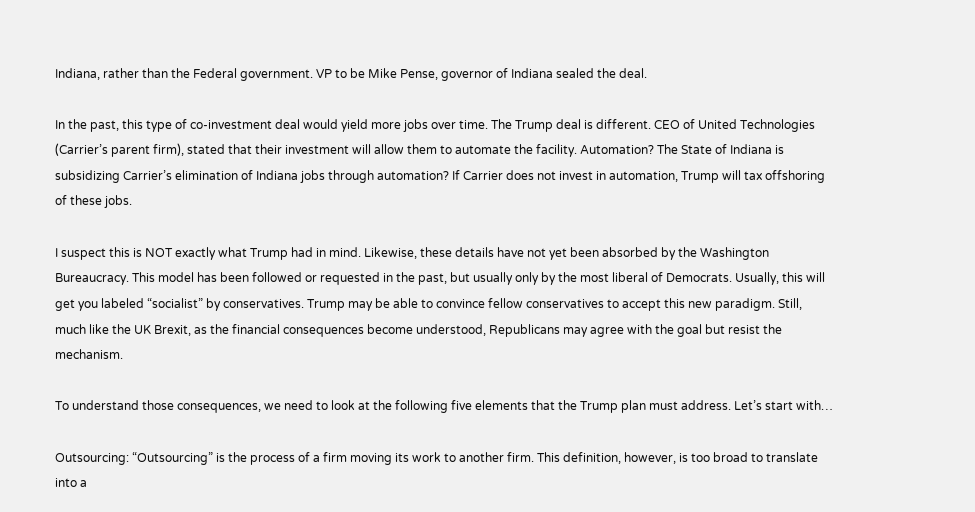Indiana, rather than the Federal government. VP to be Mike Pense, governor of Indiana sealed the deal.

In the past, this type of co-investment deal would yield more jobs over time. The Trump deal is different. CEO of United Technologies (Carrier’s parent firm), stated that their investment will allow them to automate the facility. Automation? The State of Indiana is subsidizing Carrier’s elimination of Indiana jobs through automation? If Carrier does not invest in automation, Trump will tax offshoring of these jobs.

I suspect this is NOT exactly what Trump had in mind. Likewise, these details have not yet been absorbed by the Washington Bureaucracy. This model has been followed or requested in the past, but usually only by the most liberal of Democrats. Usually, this will get you labeled “socialist” by conservatives. Trump may be able to convince fellow conservatives to accept this new paradigm. Still, much like the UK Brexit, as the financial consequences become understood, Republicans may agree with the goal but resist the mechanism.

To understand those consequences, we need to look at the following five elements that the Trump plan must address. Let’s start with…

Outsourcing: “Outsourcing” is the process of a firm moving its work to another firm. This definition, however, is too broad to translate into a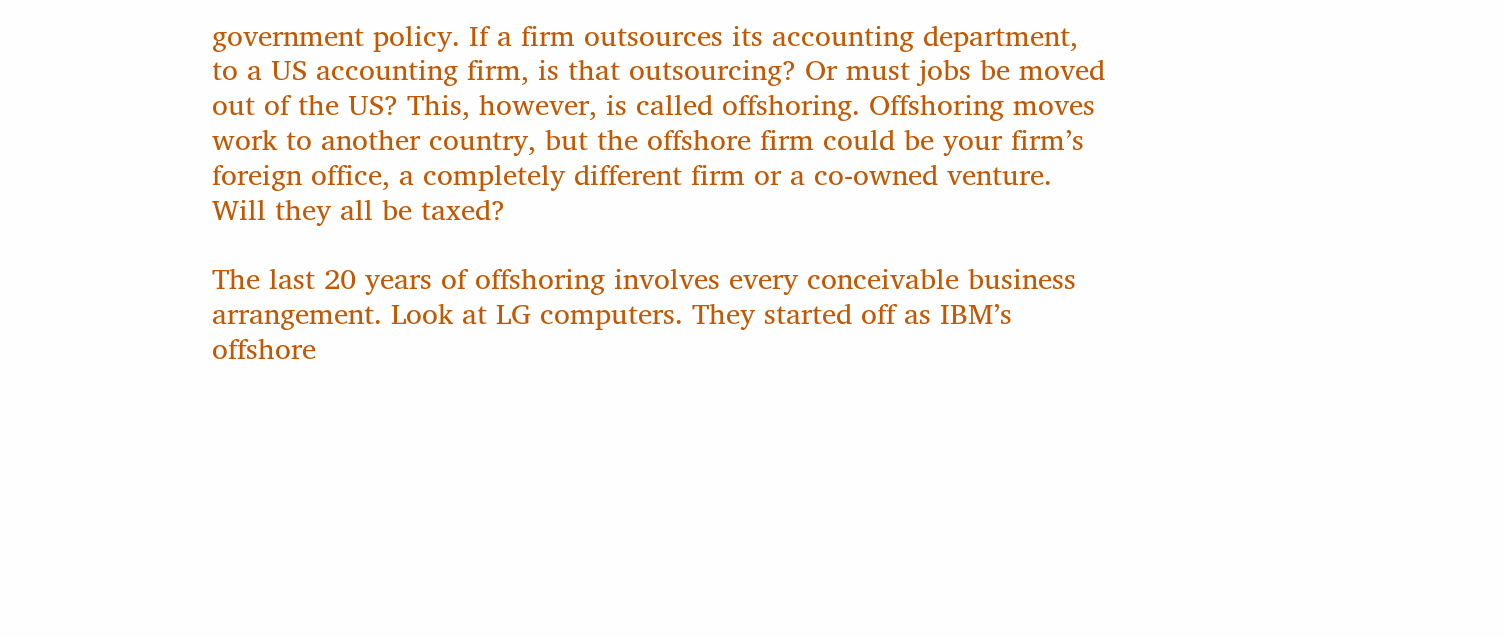government policy. If a firm outsources its accounting department, to a US accounting firm, is that outsourcing? Or must jobs be moved out of the US? This, however, is called offshoring. Offshoring moves work to another country, but the offshore firm could be your firm’s foreign office, a completely different firm or a co-owned venture. Will they all be taxed?

The last 20 years of offshoring involves every conceivable business arrangement. Look at LG computers. They started off as IBM’s offshore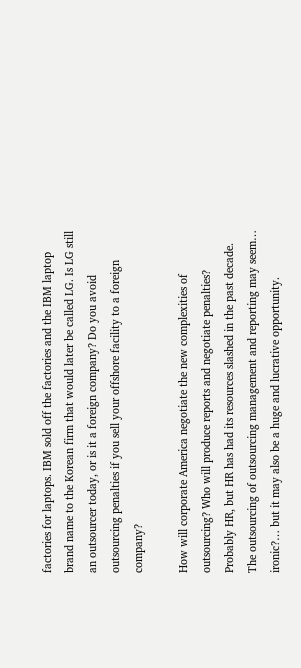factories for laptops. IBM sold off the factories and the IBM laptop brand name to the Korean firm that would later be called LG. Is LG still an outsourcer today, or is it a foreign company? Do you avoid outsourcing penalties if you sell your offshore facility to a foreign company?

How will corporate America negotiate the new complexities of outsourcing? Who will produce reports and negotiate penalties? Probably HR, but HR has had its resources slashed in the past decade. The outsourcing of outsourcing management and reporting may seem… ironic?… but it may also be a huge and lucrative opportunity.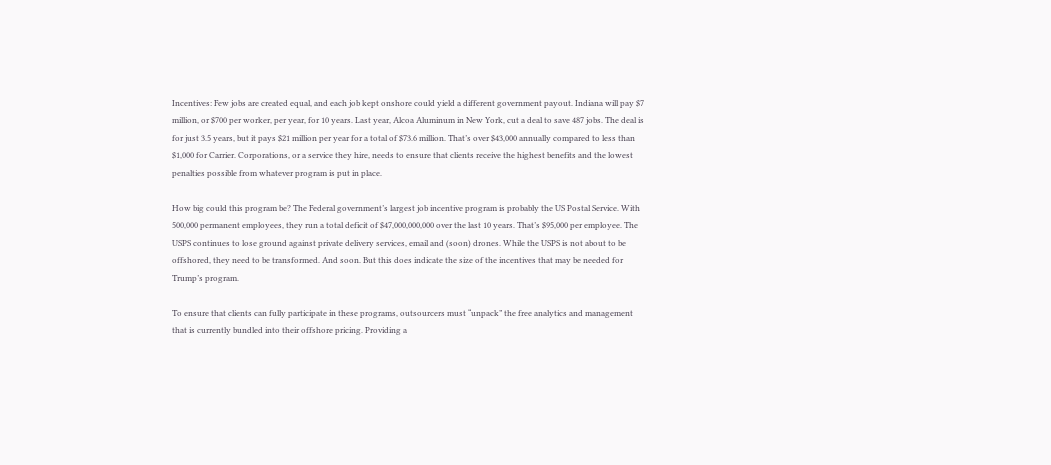Incentives: Few jobs are created equal, and each job kept onshore could yield a different government payout. Indiana will pay $7 million, or $700 per worker, per year, for 10 years. Last year, Alcoa Aluminum in New York, cut a deal to save 487 jobs. The deal is for just 3.5 years, but it pays $21 million per year for a total of $73.6 million. That’s over $43,000 annually compared to less than $1,000 for Carrier. Corporations, or a service they hire, needs to ensure that clients receive the highest benefits and the lowest penalties possible from whatever program is put in place.

How big could this program be? The Federal government’s largest job incentive program is probably the US Postal Service. With 500,000 permanent employees, they run a total deficit of $47,000,000,000 over the last 10 years. That’s $95,000 per employee. The USPS continues to lose ground against private delivery services, email and (soon) drones. While the USPS is not about to be offshored, they need to be transformed. And soon. But this does indicate the size of the incentives that may be needed for Trump’s program.

To ensure that clients can fully participate in these programs, outsourcers must “unpack” the free analytics and management that is currently bundled into their offshore pricing. Providing a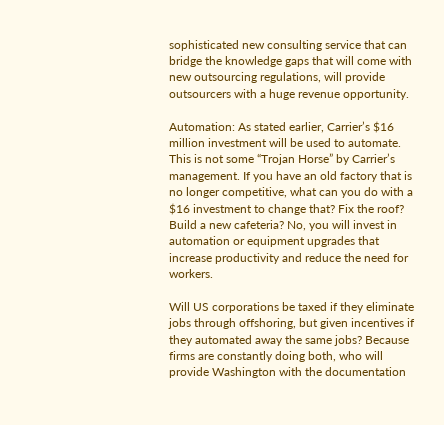sophisticated new consulting service that can bridge the knowledge gaps that will come with new outsourcing regulations, will provide outsourcers with a huge revenue opportunity.

Automation: As stated earlier, Carrier’s $16 million investment will be used to automate. This is not some “Trojan Horse” by Carrier’s management. If you have an old factory that is no longer competitive, what can you do with a $16 investment to change that? Fix the roof?  Build a new cafeteria? No, you will invest in automation or equipment upgrades that increase productivity and reduce the need for workers.

Will US corporations be taxed if they eliminate jobs through offshoring, but given incentives if they automated away the same jobs? Because firms are constantly doing both, who will provide Washington with the documentation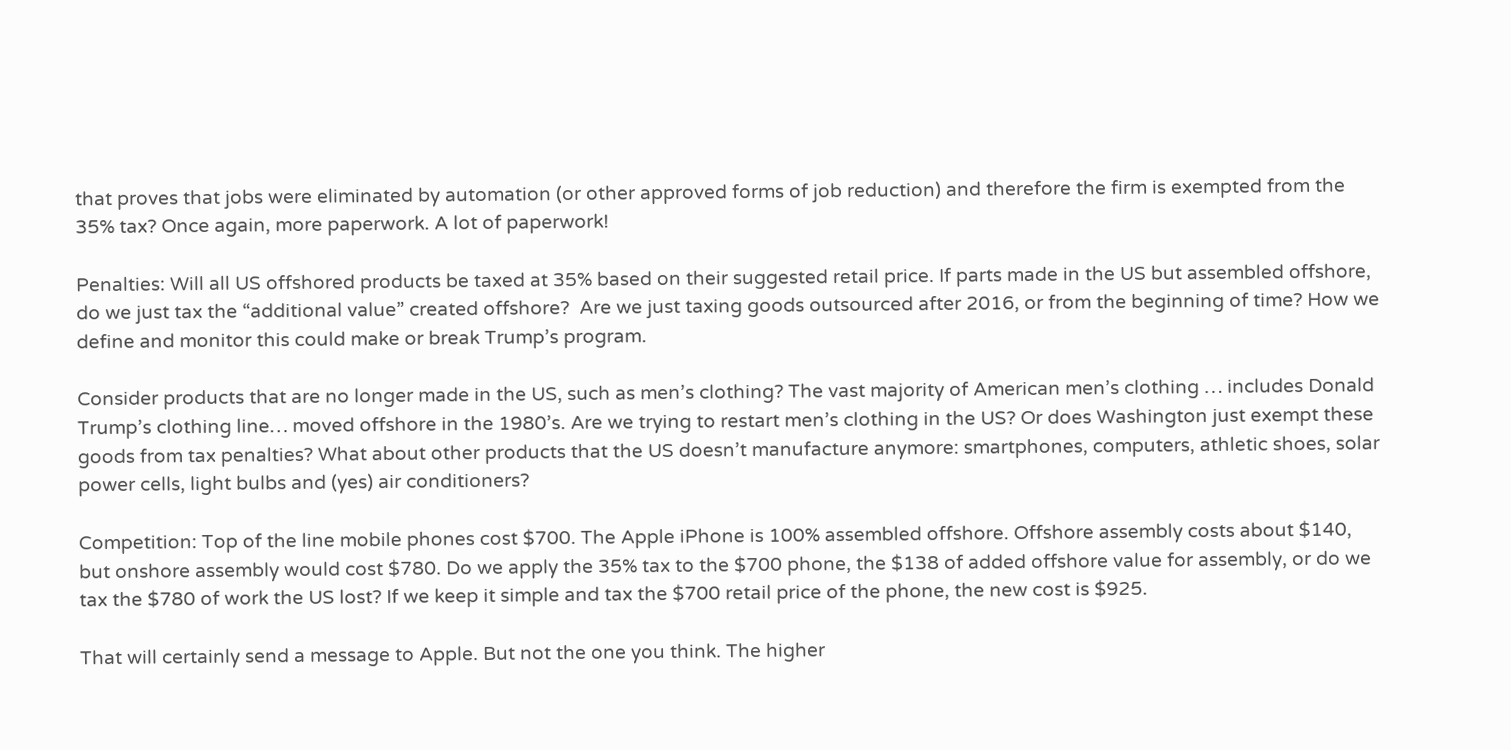that proves that jobs were eliminated by automation (or other approved forms of job reduction) and therefore the firm is exempted from the 35% tax? Once again, more paperwork. A lot of paperwork!

Penalties: Will all US offshored products be taxed at 35% based on their suggested retail price. If parts made in the US but assembled offshore, do we just tax the “additional value” created offshore?  Are we just taxing goods outsourced after 2016, or from the beginning of time? How we define and monitor this could make or break Trump’s program.

Consider products that are no longer made in the US, such as men’s clothing? The vast majority of American men’s clothing … includes Donald Trump’s clothing line… moved offshore in the 1980’s. Are we trying to restart men’s clothing in the US? Or does Washington just exempt these goods from tax penalties? What about other products that the US doesn’t manufacture anymore: smartphones, computers, athletic shoes, solar power cells, light bulbs and (yes) air conditioners?

Competition: Top of the line mobile phones cost $700. The Apple iPhone is 100% assembled offshore. Offshore assembly costs about $140, but onshore assembly would cost $780. Do we apply the 35% tax to the $700 phone, the $138 of added offshore value for assembly, or do we tax the $780 of work the US lost? If we keep it simple and tax the $700 retail price of the phone, the new cost is $925.

That will certainly send a message to Apple. But not the one you think. The higher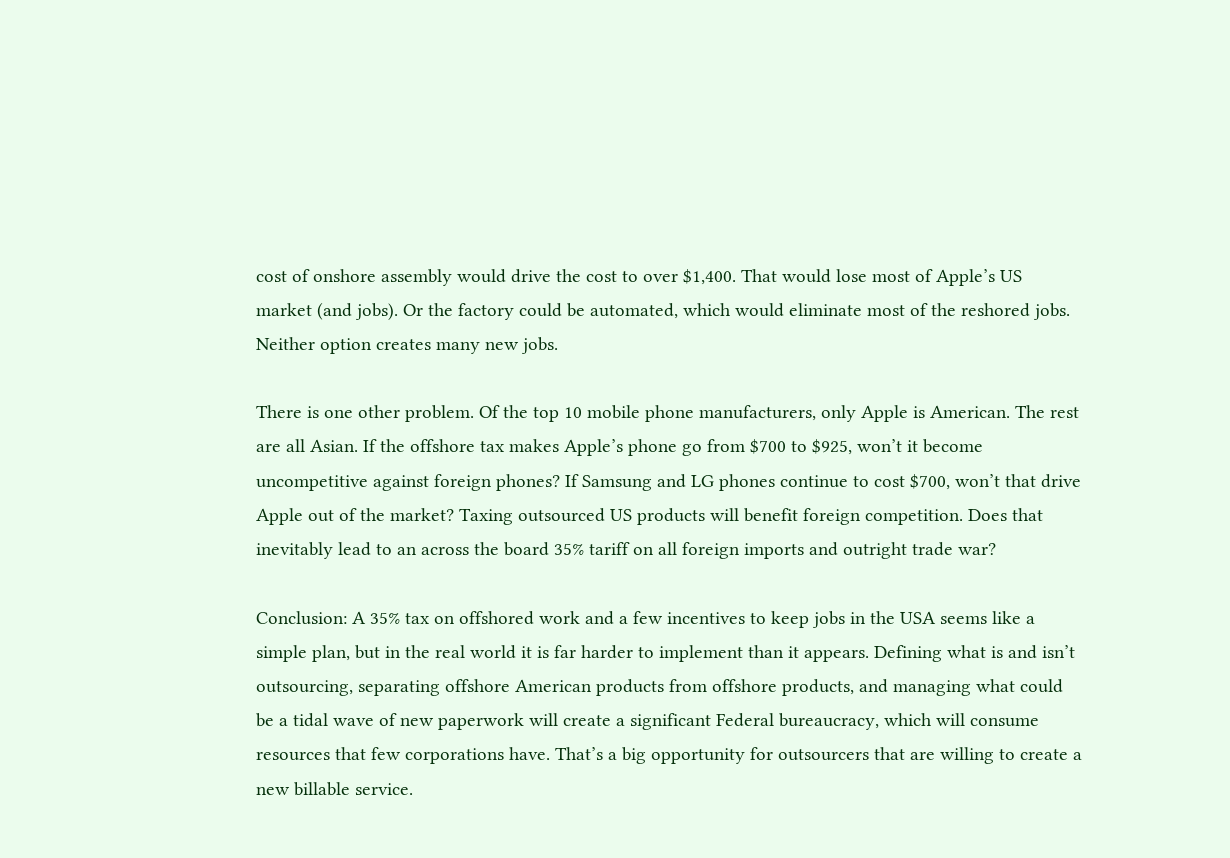cost of onshore assembly would drive the cost to over $1,400. That would lose most of Apple’s US market (and jobs). Or the factory could be automated, which would eliminate most of the reshored jobs. Neither option creates many new jobs.

There is one other problem. Of the top 10 mobile phone manufacturers, only Apple is American. The rest are all Asian. If the offshore tax makes Apple’s phone go from $700 to $925, won’t it become uncompetitive against foreign phones? If Samsung and LG phones continue to cost $700, won’t that drive Apple out of the market? Taxing outsourced US products will benefit foreign competition. Does that inevitably lead to an across the board 35% tariff on all foreign imports and outright trade war?

Conclusion: A 35% tax on offshored work and a few incentives to keep jobs in the USA seems like a simple plan, but in the real world it is far harder to implement than it appears. Defining what is and isn’t outsourcing, separating offshore American products from offshore products, and managing what could be a tidal wave of new paperwork will create a significant Federal bureaucracy, which will consume resources that few corporations have. That’s a big opportunity for outsourcers that are willing to create a new billable service.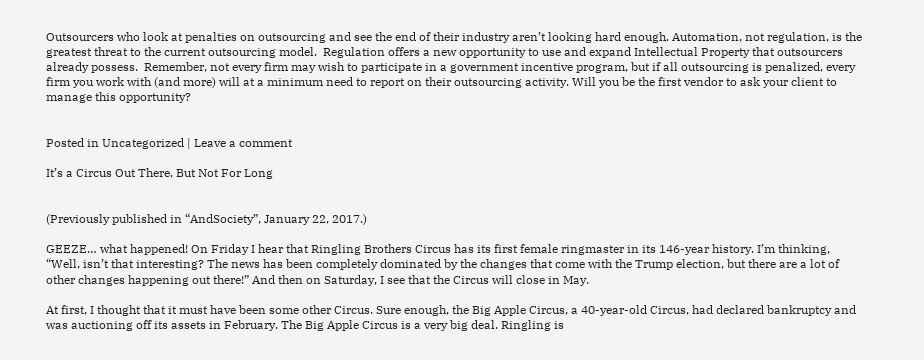Outsourcers who look at penalties on outsourcing and see the end of their industry aren’t looking hard enough. Automation, not regulation, is the greatest threat to the current outsourcing model.  Regulation offers a new opportunity to use and expand Intellectual Property that outsourcers already possess.  Remember, not every firm may wish to participate in a government incentive program, but if all outsourcing is penalized, every firm you work with (and more) will at a minimum need to report on their outsourcing activity. Will you be the first vendor to ask your client to manage this opportunity?


Posted in Uncategorized | Leave a comment

It’s a Circus Out There, But Not For Long


(Previously published in “AndSociety”, January 22, 2017.)

GEEZE… what happened! On Friday I hear that Ringling Brothers Circus has its first female ringmaster in its 146-year history. I’m thinking, “Well, isn’t that interesting? The news has been completely dominated by the changes that come with the Trump election, but there are a lot of other changes happening out there!” And then on Saturday, I see that the Circus will close in May.

At first, I thought that it must have been some other Circus. Sure enough, the Big Apple Circus, a 40-year-old Circus, had declared bankruptcy and was auctioning off its assets in February. The Big Apple Circus is a very big deal. Ringling is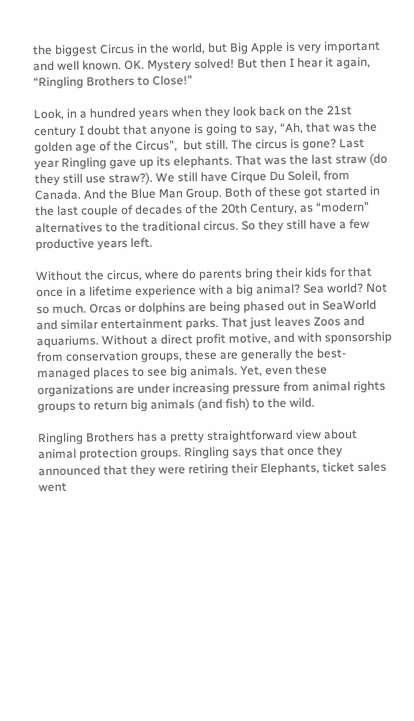the biggest Circus in the world, but Big Apple is very important and well known. OK. Mystery solved! But then I hear it again, “Ringling Brothers to Close!”

Look, in a hundred years when they look back on the 21st century I doubt that anyone is going to say, “Ah, that was the golden age of the Circus”,  but still. The circus is gone? Last year Ringling gave up its elephants. That was the last straw (do they still use straw?). We still have Cirque Du Soleil, from Canada. And the Blue Man Group. Both of these got started in the last couple of decades of the 20th Century, as “modern” alternatives to the traditional circus. So they still have a few productive years left.

Without the circus, where do parents bring their kids for that once in a lifetime experience with a big animal? Sea world? Not so much. Orcas or dolphins are being phased out in SeaWorld and similar entertainment parks. That just leaves Zoos and aquariums. Without a direct profit motive, and with sponsorship from conservation groups, these are generally the best-managed places to see big animals. Yet, even these organizations are under increasing pressure from animal rights groups to return big animals (and fish) to the wild.

Ringling Brothers has a pretty straightforward view about animal protection groups. Ringling says that once they announced that they were retiring their Elephants, ticket sales went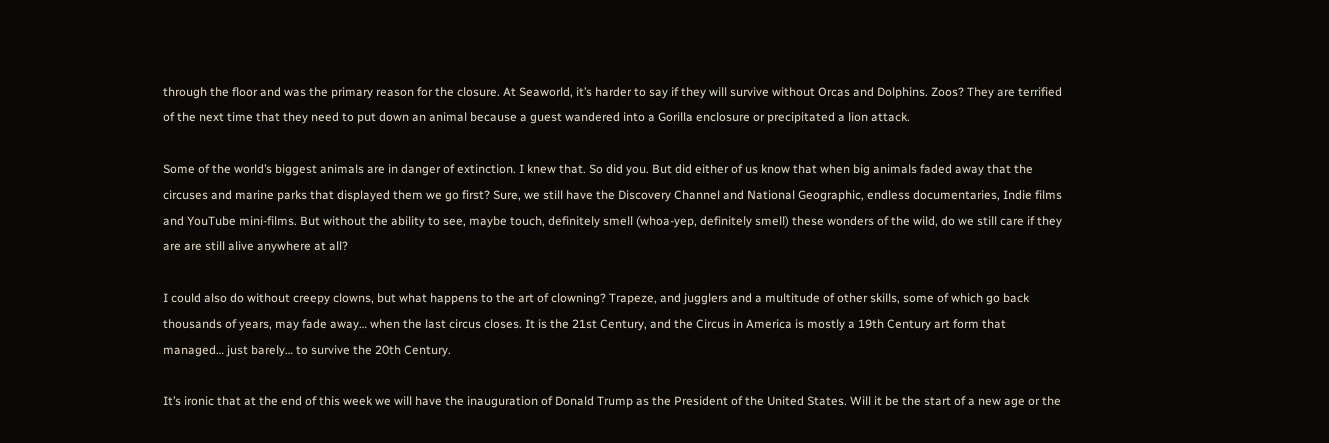through the floor and was the primary reason for the closure. At Seaworld, it’s harder to say if they will survive without Orcas and Dolphins. Zoos? They are terrified of the next time that they need to put down an animal because a guest wandered into a Gorilla enclosure or precipitated a lion attack.

Some of the world’s biggest animals are in danger of extinction. I knew that. So did you. But did either of us know that when big animals faded away that the circuses and marine parks that displayed them we go first? Sure, we still have the Discovery Channel and National Geographic, endless documentaries, Indie films and YouTube mini-films. But without the ability to see, maybe touch, definitely smell (whoa-yep, definitely smell) these wonders of the wild, do we still care if they are are still alive anywhere at all?

I could also do without creepy clowns, but what happens to the art of clowning? Trapeze, and jugglers and a multitude of other skills, some of which go back thousands of years, may fade away… when the last circus closes. It is the 21st Century, and the Circus in America is mostly a 19th Century art form that managed… just barely… to survive the 20th Century.

It’s ironic that at the end of this week we will have the inauguration of Donald Trump as the President of the United States. Will it be the start of a new age or the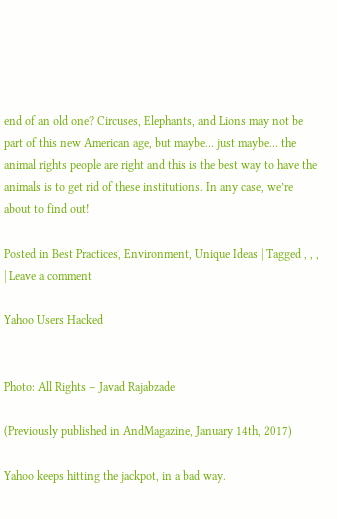end of an old one? Circuses, Elephants, and Lions may not be part of this new American age, but maybe… just maybe… the animal rights people are right and this is the best way to have the animals is to get rid of these institutions. In any case, we’re about to find out!

Posted in Best Practices, Environment, Unique Ideas | Tagged , , , | Leave a comment

Yahoo Users Hacked


Photo: All Rights – Javad Rajabzade

(Previously published in AndMagazine, January 14th, 2017)

Yahoo keeps hitting the jackpot, in a bad way.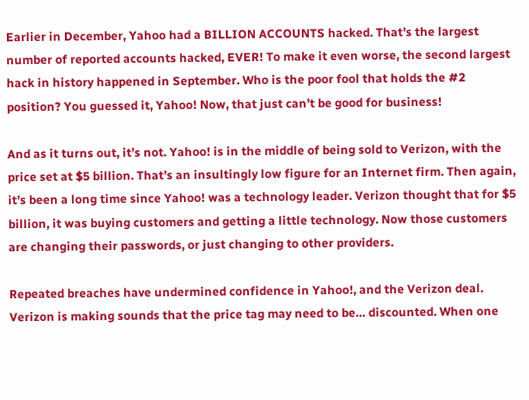Earlier in December, Yahoo had a BILLION ACCOUNTS hacked. That’s the largest number of reported accounts hacked, EVER! To make it even worse, the second largest hack in history happened in September. Who is the poor fool that holds the #2 position? You guessed it, Yahoo! Now, that just can’t be good for business!

And as it turns out, it’s not. Yahoo! is in the middle of being sold to Verizon, with the price set at $5 billion. That’s an insultingly low figure for an Internet firm. Then again, it’s been a long time since Yahoo! was a technology leader. Verizon thought that for $5 billion, it was buying customers and getting a little technology. Now those customers are changing their passwords, or just changing to other providers.

Repeated breaches have undermined confidence in Yahoo!, and the Verizon deal. Verizon is making sounds that the price tag may need to be… discounted. When one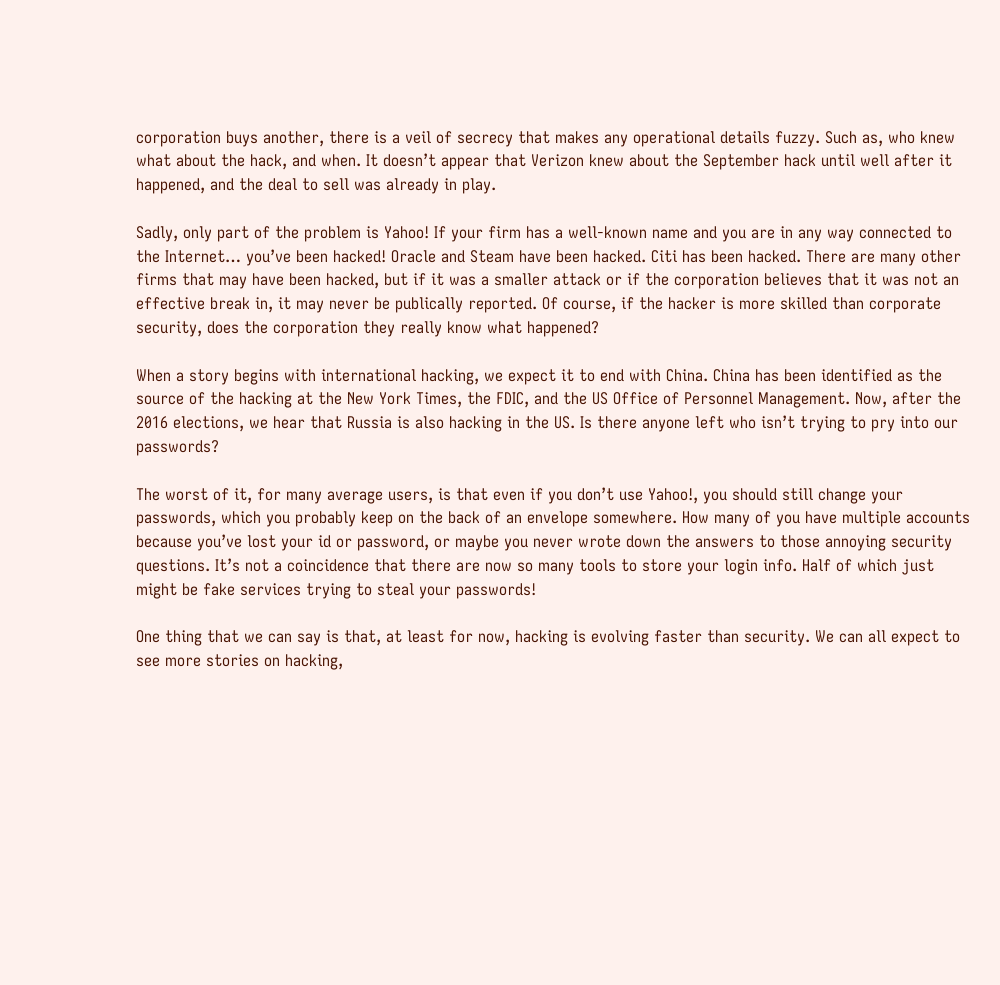corporation buys another, there is a veil of secrecy that makes any operational details fuzzy. Such as, who knew what about the hack, and when. It doesn’t appear that Verizon knew about the September hack until well after it happened, and the deal to sell was already in play.

Sadly, only part of the problem is Yahoo! If your firm has a well-known name and you are in any way connected to the Internet… you’ve been hacked! Oracle and Steam have been hacked. Citi has been hacked. There are many other firms that may have been hacked, but if it was a smaller attack or if the corporation believes that it was not an effective break in, it may never be publically reported. Of course, if the hacker is more skilled than corporate security, does the corporation they really know what happened?

When a story begins with international hacking, we expect it to end with China. China has been identified as the source of the hacking at the New York Times, the FDIC, and the US Office of Personnel Management. Now, after the 2016 elections, we hear that Russia is also hacking in the US. Is there anyone left who isn’t trying to pry into our passwords?

The worst of it, for many average users, is that even if you don’t use Yahoo!, you should still change your passwords, which you probably keep on the back of an envelope somewhere. How many of you have multiple accounts because you’ve lost your id or password, or maybe you never wrote down the answers to those annoying security questions. It’s not a coincidence that there are now so many tools to store your login info. Half of which just might be fake services trying to steal your passwords!

One thing that we can say is that, at least for now, hacking is evolving faster than security. We can all expect to see more stories on hacking,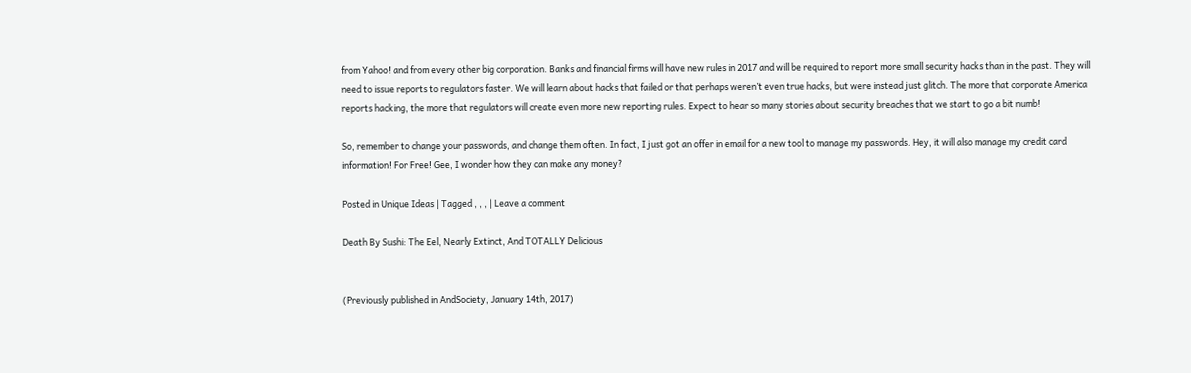from Yahoo! and from every other big corporation. Banks and financial firms will have new rules in 2017 and will be required to report more small security hacks than in the past. They will need to issue reports to regulators faster. We will learn about hacks that failed or that perhaps weren’t even true hacks, but were instead just glitch. The more that corporate America reports hacking, the more that regulators will create even more new reporting rules. Expect to hear so many stories about security breaches that we start to go a bit numb!

So, remember to change your passwords, and change them often. In fact, I just got an offer in email for a new tool to manage my passwords. Hey, it will also manage my credit card information! For Free! Gee, I wonder how they can make any money?

Posted in Unique Ideas | Tagged , , , | Leave a comment

Death By Sushi: The Eel, Nearly Extinct, And TOTALLY Delicious


(Previously published in AndSociety, January 14th, 2017)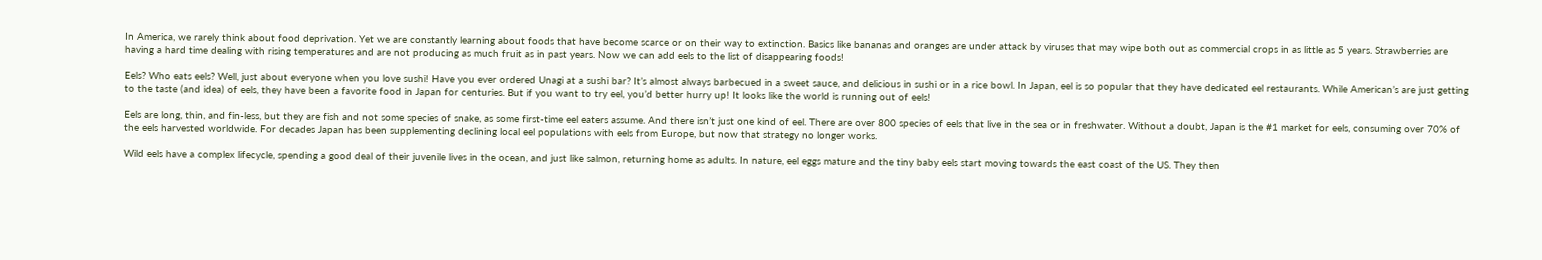In America, we rarely think about food deprivation. Yet we are constantly learning about foods that have become scarce or on their way to extinction. Basics like bananas and oranges are under attack by viruses that may wipe both out as commercial crops in as little as 5 years. Strawberries are having a hard time dealing with rising temperatures and are not producing as much fruit as in past years. Now we can add eels to the list of disappearing foods!

Eels? Who eats eels? Well, just about everyone when you love sushi! Have you ever ordered Unagi at a sushi bar? It’s almost always barbecued in a sweet sauce, and delicious in sushi or in a rice bowl. In Japan, eel is so popular that they have dedicated eel restaurants. While American’s are just getting to the taste (and idea) of eels, they have been a favorite food in Japan for centuries. But if you want to try eel, you’d better hurry up! It looks like the world is running out of eels!

Eels are long, thin, and fin-less, but they are fish and not some species of snake, as some first-time eel eaters assume. And there isn’t just one kind of eel. There are over 800 species of eels that live in the sea or in freshwater. Without a doubt, Japan is the #1 market for eels, consuming over 70% of the eels harvested worldwide. For decades Japan has been supplementing declining local eel populations with eels from Europe, but now that strategy no longer works.

Wild eels have a complex lifecycle, spending a good deal of their juvenile lives in the ocean, and just like salmon, returning home as adults. In nature, eel eggs mature and the tiny baby eels start moving towards the east coast of the US. They then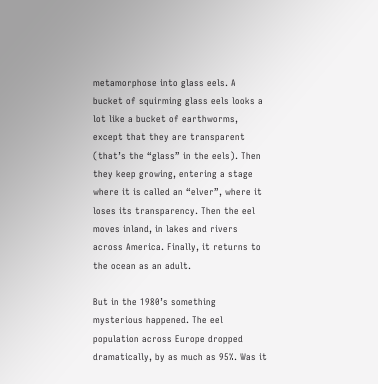metamorphose into glass eels. A bucket of squirming glass eels looks a lot like a bucket of earthworms, except that they are transparent (that’s the “glass” in the eels). Then they keep growing, entering a stage where it is called an “elver”, where it loses its transparency. Then the eel moves inland, in lakes and rivers across America. Finally, it returns to the ocean as an adult.

But in the 1980’s something mysterious happened. The eel population across Europe dropped dramatically, by as much as 95%. Was it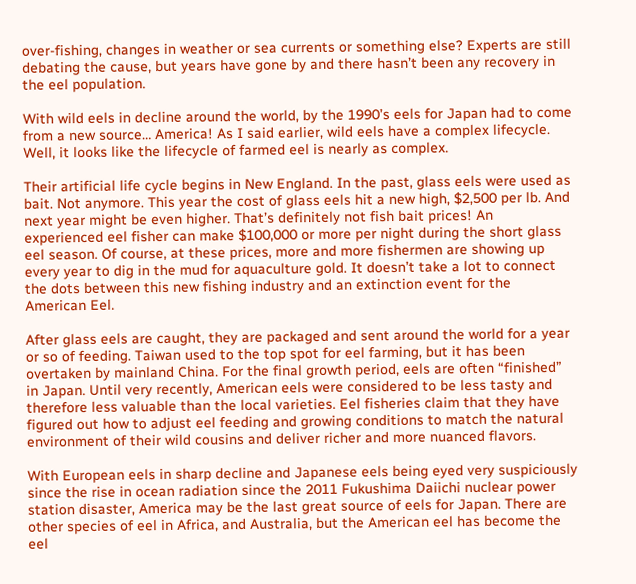over-fishing, changes in weather or sea currents or something else? Experts are still debating the cause, but years have gone by and there hasn’t been any recovery in the eel population.

With wild eels in decline around the world, by the 1990’s eels for Japan had to come from a new source… America! As I said earlier, wild eels have a complex lifecycle. Well, it looks like the lifecycle of farmed eel is nearly as complex.

Their artificial life cycle begins in New England. In the past, glass eels were used as bait. Not anymore. This year the cost of glass eels hit a new high, $2,500 per lb. And next year might be even higher. That’s definitely not fish bait prices! An experienced eel fisher can make $100,000 or more per night during the short glass eel season. Of course, at these prices, more and more fishermen are showing up every year to dig in the mud for aquaculture gold. It doesn’t take a lot to connect the dots between this new fishing industry and an extinction event for the American Eel.

After glass eels are caught, they are packaged and sent around the world for a year or so of feeding. Taiwan used to the top spot for eel farming, but it has been overtaken by mainland China. For the final growth period, eels are often “finished” in Japan. Until very recently, American eels were considered to be less tasty and therefore less valuable than the local varieties. Eel fisheries claim that they have figured out how to adjust eel feeding and growing conditions to match the natural environment of their wild cousins and deliver richer and more nuanced flavors.

With European eels in sharp decline and Japanese eels being eyed very suspiciously since the rise in ocean radiation since the 2011 Fukushima Daiichi nuclear power station disaster, America may be the last great source of eels for Japan. There are other species of eel in Africa, and Australia, but the American eel has become the eel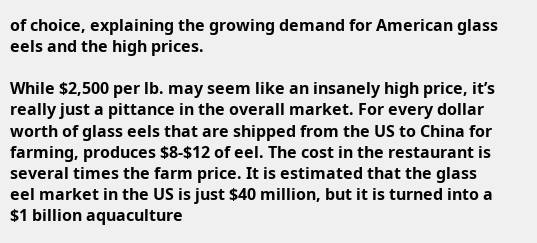of choice, explaining the growing demand for American glass eels and the high prices.

While $2,500 per lb. may seem like an insanely high price, it’s really just a pittance in the overall market. For every dollar worth of glass eels that are shipped from the US to China for farming, produces $8-$12 of eel. The cost in the restaurant is several times the farm price. It is estimated that the glass eel market in the US is just $40 million, but it is turned into a $1 billion aquaculture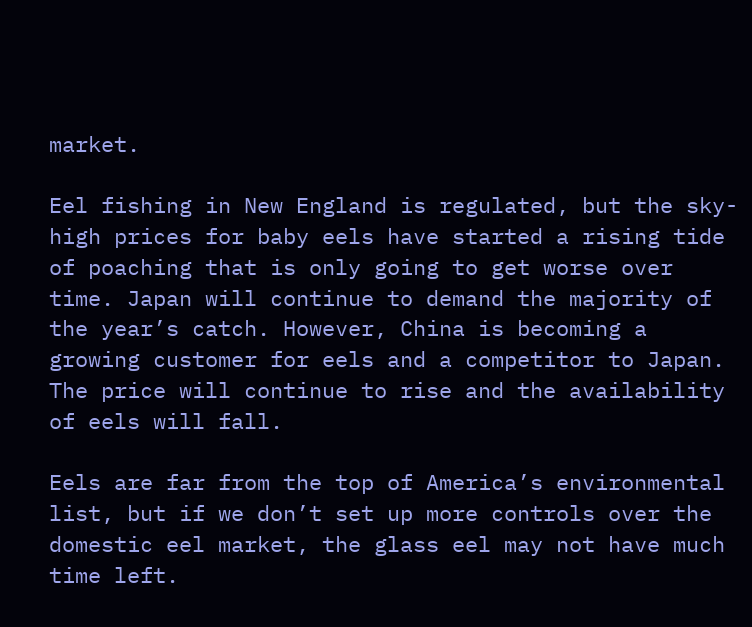market.

Eel fishing in New England is regulated, but the sky-high prices for baby eels have started a rising tide of poaching that is only going to get worse over time. Japan will continue to demand the majority of the year’s catch. However, China is becoming a growing customer for eels and a competitor to Japan. The price will continue to rise and the availability of eels will fall.

Eels are far from the top of America’s environmental list, but if we don’t set up more controls over the domestic eel market, the glass eel may not have much time left.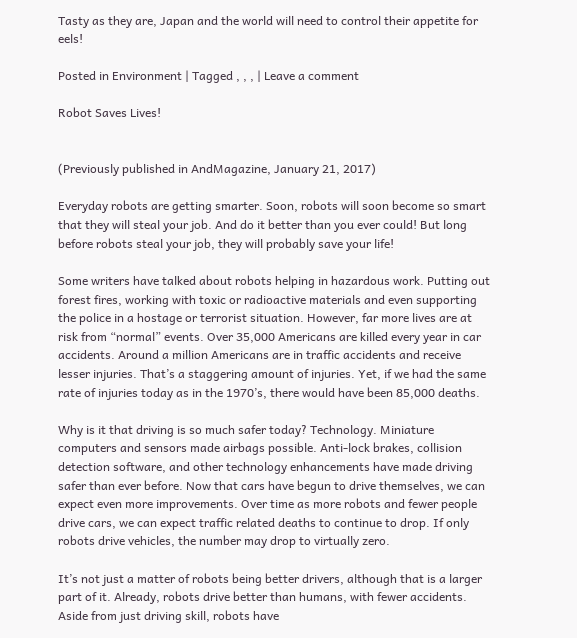Tasty as they are, Japan and the world will need to control their appetite for eels!

Posted in Environment | Tagged , , , | Leave a comment

Robot Saves Lives!


(Previously published in AndMagazine, January 21, 2017)

Everyday robots are getting smarter. Soon, robots will soon become so smart that they will steal your job. And do it better than you ever could! But long before robots steal your job, they will probably save your life!

Some writers have talked about robots helping in hazardous work. Putting out forest fires, working with toxic or radioactive materials and even supporting the police in a hostage or terrorist situation. However, far more lives are at risk from “normal” events. Over 35,000 Americans are killed every year in car accidents. Around a million Americans are in traffic accidents and receive lesser injuries. That’s a staggering amount of injuries. Yet, if we had the same rate of injuries today as in the 1970’s, there would have been 85,000 deaths.

Why is it that driving is so much safer today? Technology. Miniature computers and sensors made airbags possible. Anti-lock brakes, collision detection software, and other technology enhancements have made driving safer than ever before. Now that cars have begun to drive themselves, we can expect even more improvements. Over time as more robots and fewer people drive cars, we can expect traffic related deaths to continue to drop. If only robots drive vehicles, the number may drop to virtually zero.

It’s not just a matter of robots being better drivers, although that is a larger part of it. Already, robots drive better than humans, with fewer accidents. Aside from just driving skill, robots have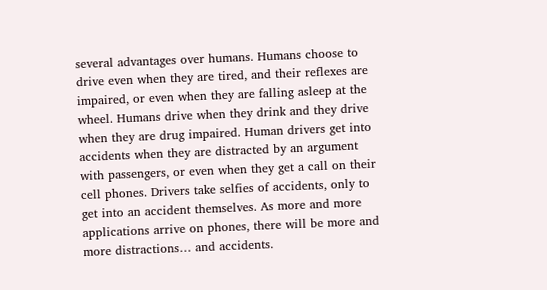several advantages over humans. Humans choose to drive even when they are tired, and their reflexes are impaired, or even when they are falling asleep at the wheel. Humans drive when they drink and they drive when they are drug impaired. Human drivers get into accidents when they are distracted by an argument with passengers, or even when they get a call on their cell phones. Drivers take selfies of accidents, only to get into an accident themselves. As more and more applications arrive on phones, there will be more and more distractions… and accidents.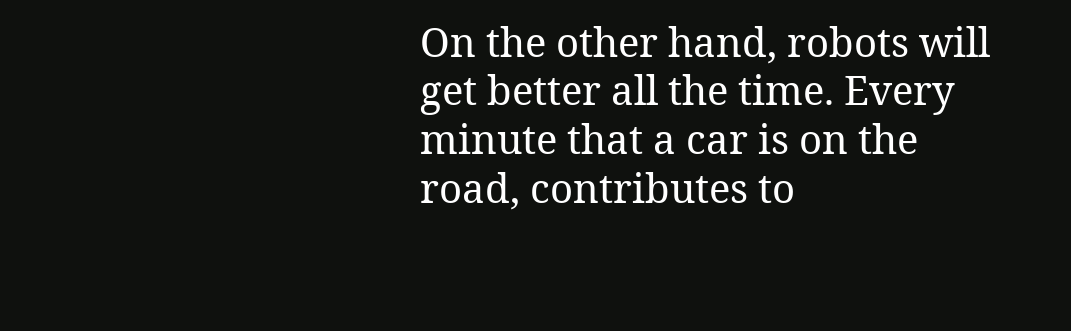On the other hand, robots will get better all the time. Every minute that a car is on the road, contributes to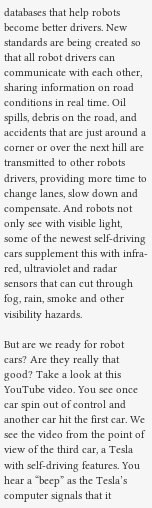databases that help robots become better drivers. New standards are being created so that all robot drivers can communicate with each other, sharing information on road conditions in real time. Oil spills, debris on the road, and accidents that are just around a corner or over the next hill are transmitted to other robots drivers, providing more time to change lanes, slow down and compensate. And robots not only see with visible light, some of the newest self-driving cars supplement this with infra-red, ultraviolet and radar sensors that can cut through fog, rain, smoke and other visibility hazards.

But are we ready for robot cars? Are they really that good? Take a look at this YouTube video. You see once car spin out of control and another car hit the first car. We see the video from the point of view of the third car, a Tesla with self-driving features. You hear a “beep” as the Tesla’s computer signals that it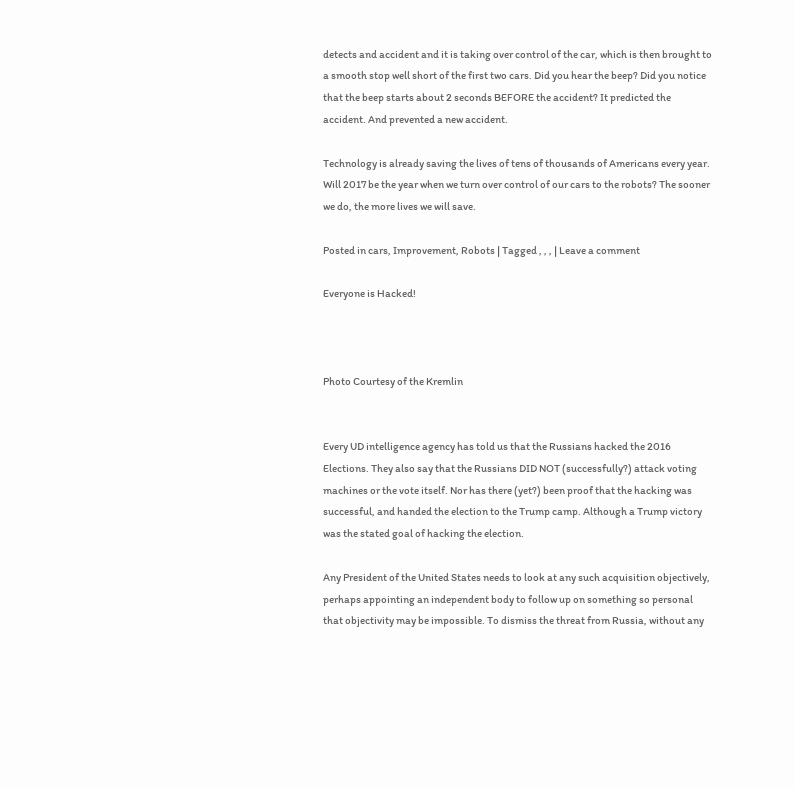detects and accident and it is taking over control of the car, which is then brought to a smooth stop well short of the first two cars. Did you hear the beep? Did you notice that the beep starts about 2 seconds BEFORE the accident? It predicted the accident. And prevented a new accident.

Technology is already saving the lives of tens of thousands of Americans every year. Will 2017 be the year when we turn over control of our cars to the robots? The sooner we do, the more lives we will save.

Posted in cars, Improvement, Robots | Tagged , , , | Leave a comment

Everyone is Hacked!



Photo Courtesy of the Kremlin


Every UD intelligence agency has told us that the Russians hacked the 2016 Elections. They also say that the Russians DID NOT (successfully?) attack voting machines or the vote itself. Nor has there (yet?) been proof that the hacking was successful, and handed the election to the Trump camp. Although a Trump victory was the stated goal of hacking the election.

Any President of the United States needs to look at any such acquisition objectively, perhaps appointing an independent body to follow up on something so personal that objectivity may be impossible. To dismiss the threat from Russia, without any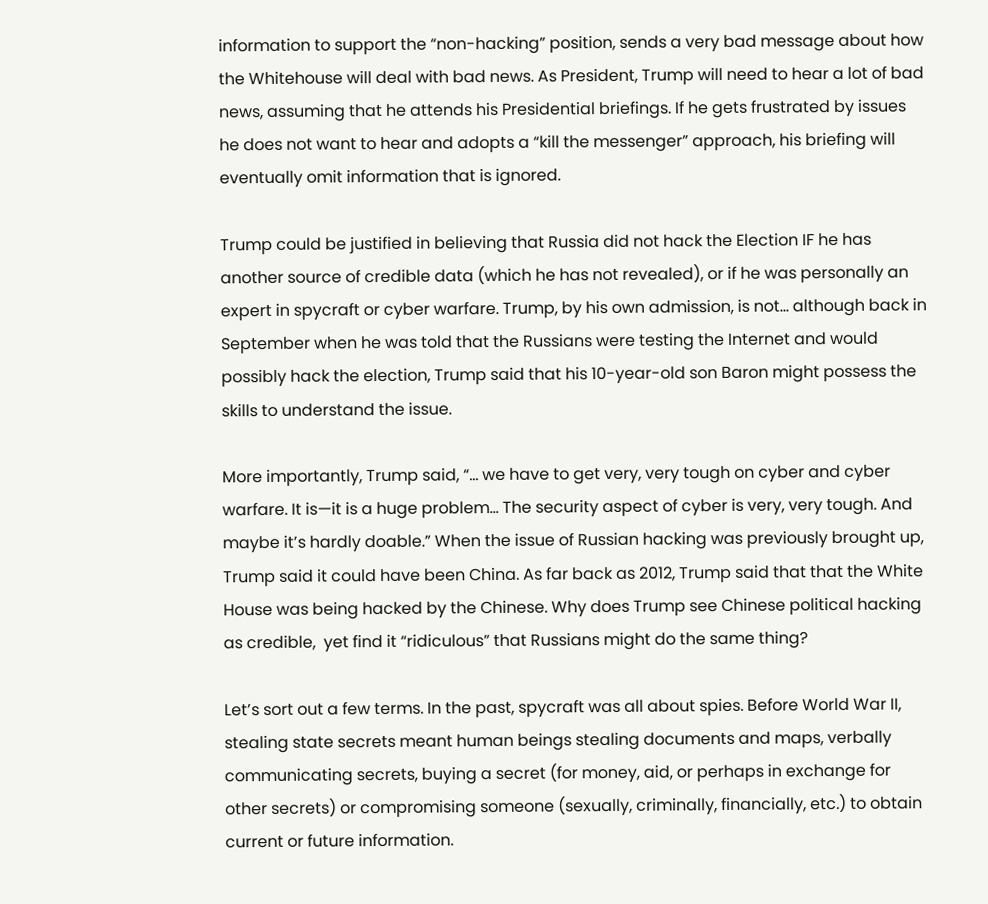information to support the “non-hacking” position, sends a very bad message about how the Whitehouse will deal with bad news. As President, Trump will need to hear a lot of bad news, assuming that he attends his Presidential briefings. If he gets frustrated by issues he does not want to hear and adopts a “kill the messenger” approach, his briefing will eventually omit information that is ignored.

Trump could be justified in believing that Russia did not hack the Election IF he has another source of credible data (which he has not revealed), or if he was personally an expert in spycraft or cyber warfare. Trump, by his own admission, is not… although back in September when he was told that the Russians were testing the Internet and would possibly hack the election, Trump said that his 10-year-old son Baron might possess the skills to understand the issue.

More importantly, Trump said, “… we have to get very, very tough on cyber and cyber warfare. It is—it is a huge problem… The security aspect of cyber is very, very tough. And maybe it’s hardly doable.” When the issue of Russian hacking was previously brought up, Trump said it could have been China. As far back as 2012, Trump said that that the White House was being hacked by the Chinese. Why does Trump see Chinese political hacking as credible,  yet find it “ridiculous” that Russians might do the same thing?

Let’s sort out a few terms. In the past, spycraft was all about spies. Before World War II, stealing state secrets meant human beings stealing documents and maps, verbally communicating secrets, buying a secret (for money, aid, or perhaps in exchange for other secrets) or compromising someone (sexually, criminally, financially, etc.) to obtain current or future information.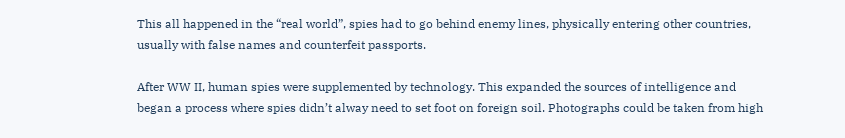This all happened in the “real world”, spies had to go behind enemy lines, physically entering other countries, usually with false names and counterfeit passports.

After WW II, human spies were supplemented by technology. This expanded the sources of intelligence and began a process where spies didn’t alway need to set foot on foreign soil. Photographs could be taken from high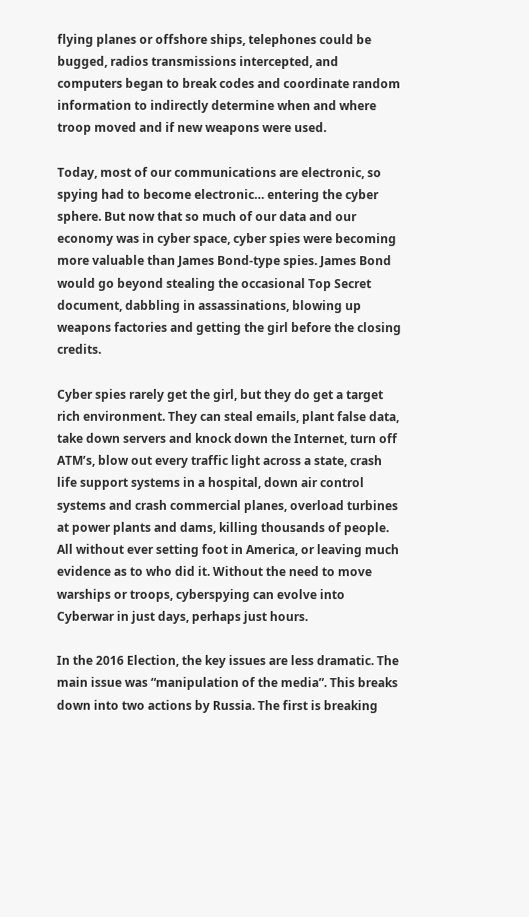flying planes or offshore ships, telephones could be bugged, radios transmissions intercepted, and computers began to break codes and coordinate random information to indirectly determine when and where troop moved and if new weapons were used.

Today, most of our communications are electronic, so spying had to become electronic… entering the cyber sphere. But now that so much of our data and our economy was in cyber space, cyber spies were becoming more valuable than James Bond-type spies. James Bond would go beyond stealing the occasional Top Secret document, dabbling in assassinations, blowing up weapons factories and getting the girl before the closing credits.

Cyber spies rarely get the girl, but they do get a target rich environment. They can steal emails, plant false data, take down servers and knock down the Internet, turn off ATM’s, blow out every traffic light across a state, crash life support systems in a hospital, down air control systems and crash commercial planes, overload turbines at power plants and dams, killing thousands of people. All without ever setting foot in America, or leaving much evidence as to who did it. Without the need to move warships or troops, cyberspying can evolve into Cyberwar in just days, perhaps just hours.

In the 2016 Election, the key issues are less dramatic. The main issue was “manipulation of the media”. This breaks down into two actions by Russia. The first is breaking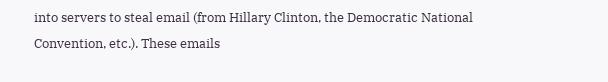into servers to steal email (from Hillary Clinton, the Democratic National Convention, etc.). These emails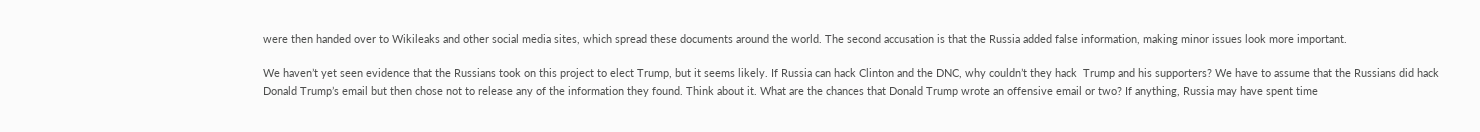were then handed over to Wikileaks and other social media sites, which spread these documents around the world. The second accusation is that the Russia added false information, making minor issues look more important.

We haven’t yet seen evidence that the Russians took on this project to elect Trump, but it seems likely. If Russia can hack Clinton and the DNC, why couldn’t they hack  Trump and his supporters? We have to assume that the Russians did hack Donald Trump’s email but then chose not to release any of the information they found. Think about it. What are the chances that Donald Trump wrote an offensive email or two? If anything, Russia may have spent time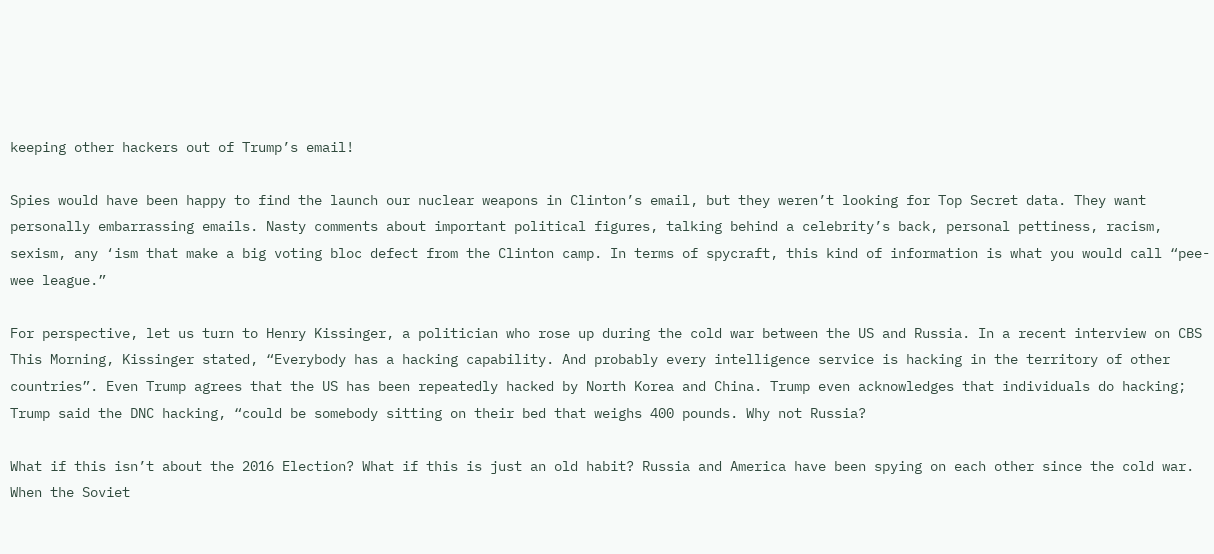keeping other hackers out of Trump’s email!

Spies would have been happy to find the launch our nuclear weapons in Clinton’s email, but they weren’t looking for Top Secret data. They want personally embarrassing emails. Nasty comments about important political figures, talking behind a celebrity’s back, personal pettiness, racism, sexism, any ‘ism that make a big voting bloc defect from the Clinton camp. In terms of spycraft, this kind of information is what you would call “pee-wee league.”

For perspective, let us turn to Henry Kissinger, a politician who rose up during the cold war between the US and Russia. In a recent interview on CBS This Morning, Kissinger stated, “Everybody has a hacking capability. And probably every intelligence service is hacking in the territory of other countries”. Even Trump agrees that the US has been repeatedly hacked by North Korea and China. Trump even acknowledges that individuals do hacking; Trump said the DNC hacking, “could be somebody sitting on their bed that weighs 400 pounds. Why not Russia?

What if this isn’t about the 2016 Election? What if this is just an old habit? Russia and America have been spying on each other since the cold war. When the Soviet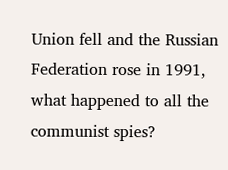Union fell and the Russian Federation rose in 1991, what happened to all the communist spies?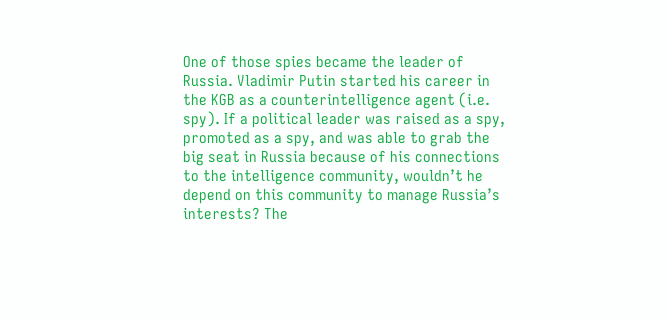One of those spies became the leader of Russia. Vladimir Putin started his career in the KGB as a counterintelligence agent (i.e. spy). If a political leader was raised as a spy, promoted as a spy, and was able to grab the big seat in Russia because of his connections to the intelligence community, wouldn’t he depend on this community to manage Russia’s interests? The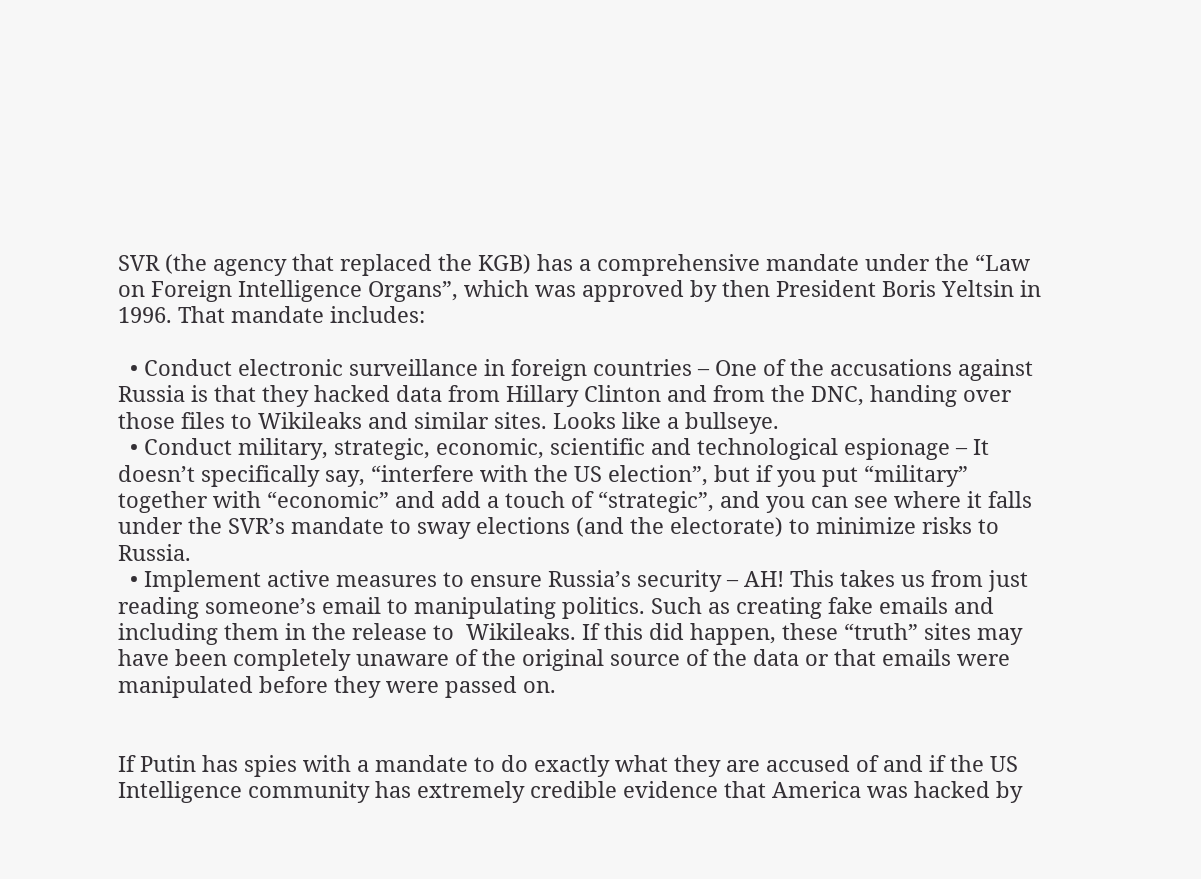SVR (the agency that replaced the KGB) has a comprehensive mandate under the “Law on Foreign Intelligence Organs”, which was approved by then President Boris Yeltsin in 1996. That mandate includes:

  • Conduct electronic surveillance in foreign countries – One of the accusations against Russia is that they hacked data from Hillary Clinton and from the DNC, handing over those files to Wikileaks and similar sites. Looks like a bullseye.
  • Conduct military, strategic, economic, scientific and technological espionage – It doesn’t specifically say, “interfere with the US election”, but if you put “military” together with “economic” and add a touch of “strategic”, and you can see where it falls under the SVR’s mandate to sway elections (and the electorate) to minimize risks to Russia.
  • Implement active measures to ensure Russia’s security – AH! This takes us from just reading someone’s email to manipulating politics. Such as creating fake emails and including them in the release to  Wikileaks. If this did happen, these “truth” sites may have been completely unaware of the original source of the data or that emails were manipulated before they were passed on.


If Putin has spies with a mandate to do exactly what they are accused of and if the US Intelligence community has extremely credible evidence that America was hacked by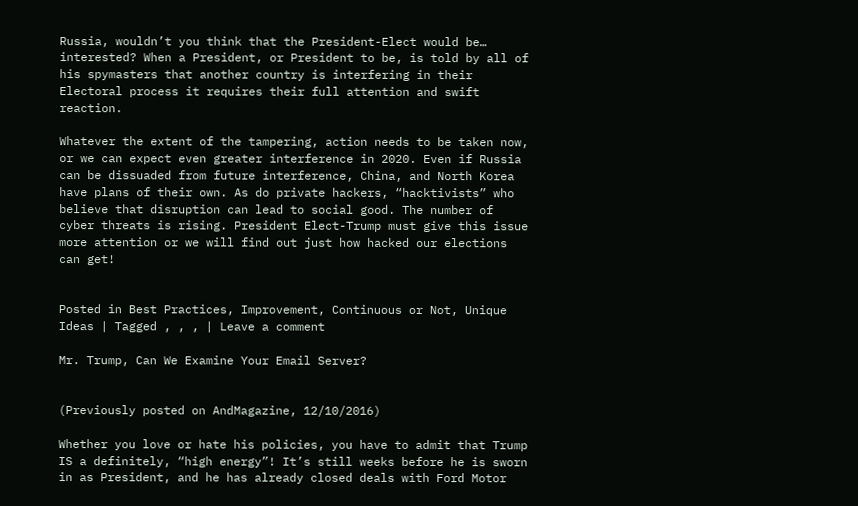Russia, wouldn’t you think that the President-Elect would be… interested? When a President, or President to be, is told by all of his spymasters that another country is interfering in their Electoral process it requires their full attention and swift reaction.

Whatever the extent of the tampering, action needs to be taken now, or we can expect even greater interference in 2020. Even if Russia can be dissuaded from future interference, China, and North Korea have plans of their own. As do private hackers, “hacktivists” who believe that disruption can lead to social good. The number of cyber threats is rising. President Elect-Trump must give this issue more attention or we will find out just how hacked our elections can get!


Posted in Best Practices, Improvement, Continuous or Not, Unique Ideas | Tagged , , , | Leave a comment

Mr. Trump, Can We Examine Your Email Server?


(Previously posted on AndMagazine, 12/10/2016)

Whether you love or hate his policies, you have to admit that Trump IS a definitely, “high energy”! It’s still weeks before he is sworn in as President, and he has already closed deals with Ford Motor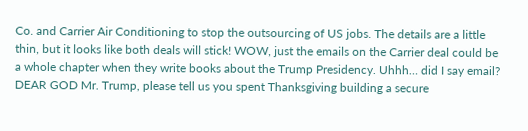Co. and Carrier Air Conditioning to stop the outsourcing of US jobs. The details are a little thin, but it looks like both deals will stick! WOW, just the emails on the Carrier deal could be a whole chapter when they write books about the Trump Presidency. Uhhh… did I say email? DEAR GOD Mr. Trump, please tell us you spent Thanksgiving building a secure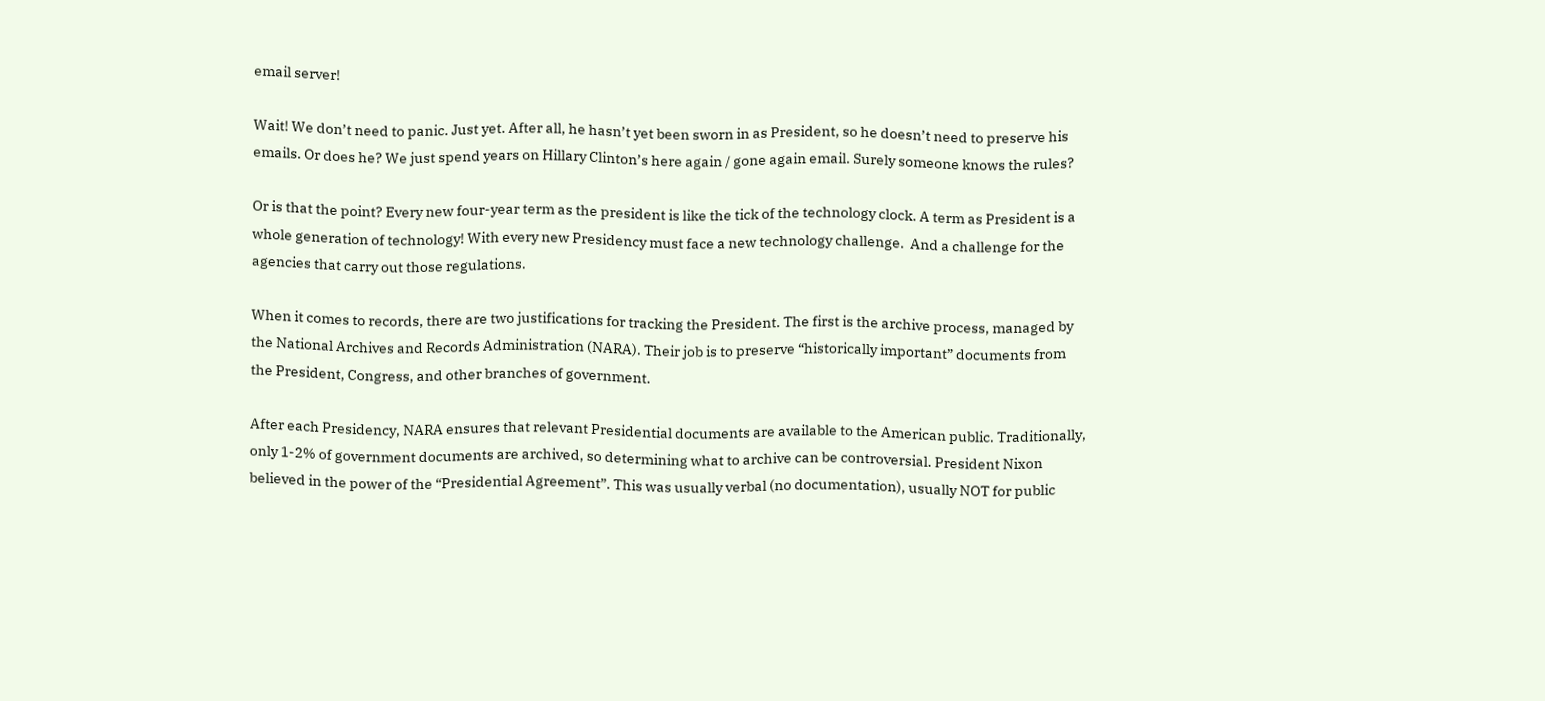email server!

Wait! We don’t need to panic. Just yet. After all, he hasn’t yet been sworn in as President, so he doesn’t need to preserve his emails. Or does he? We just spend years on Hillary Clinton’s here again / gone again email. Surely someone knows the rules?

Or is that the point? Every new four-year term as the president is like the tick of the technology clock. A term as President is a whole generation of technology! With every new Presidency must face a new technology challenge.  And a challenge for the agencies that carry out those regulations.

When it comes to records, there are two justifications for tracking the President. The first is the archive process, managed by the National Archives and Records Administration (NARA). Their job is to preserve “historically important” documents from the President, Congress, and other branches of government.

After each Presidency, NARA ensures that relevant Presidential documents are available to the American public. Traditionally, only 1-2% of government documents are archived, so determining what to archive can be controversial. President Nixon believed in the power of the “Presidential Agreement”. This was usually verbal (no documentation), usually NOT for public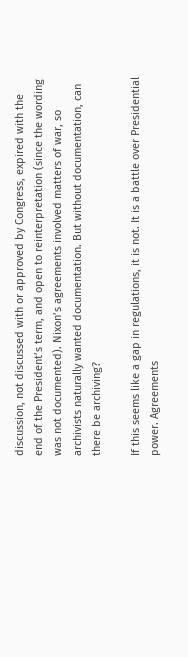discussion, not discussed with or approved by Congress, expired with the end of the President’s term, and open to reinterpretation (since the wording was not documented). Nixon’s agreements involved matters of war, so archivists naturally wanted documentation. But without documentation, can there be archiving?

If this seems like a gap in regulations, it is not. It is a battle over Presidential power. Agreements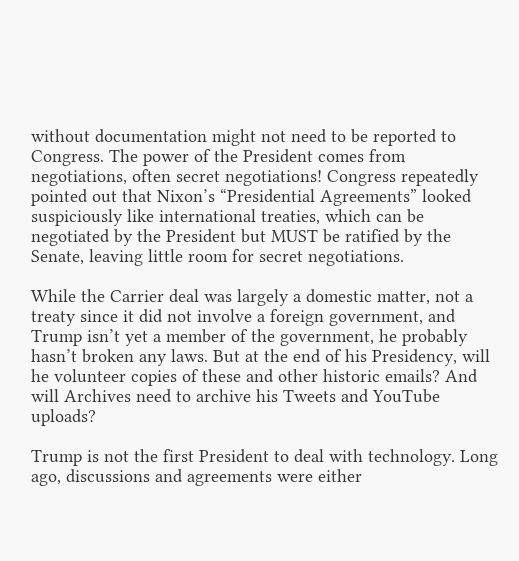without documentation might not need to be reported to Congress. The power of the President comes from negotiations, often secret negotiations! Congress repeatedly pointed out that Nixon’s “Presidential Agreements” looked suspiciously like international treaties, which can be negotiated by the President but MUST be ratified by the Senate, leaving little room for secret negotiations.

While the Carrier deal was largely a domestic matter, not a treaty since it did not involve a foreign government, and Trump isn’t yet a member of the government, he probably hasn’t broken any laws. But at the end of his Presidency, will he volunteer copies of these and other historic emails? And will Archives need to archive his Tweets and YouTube uploads?

Trump is not the first President to deal with technology. Long ago, discussions and agreements were either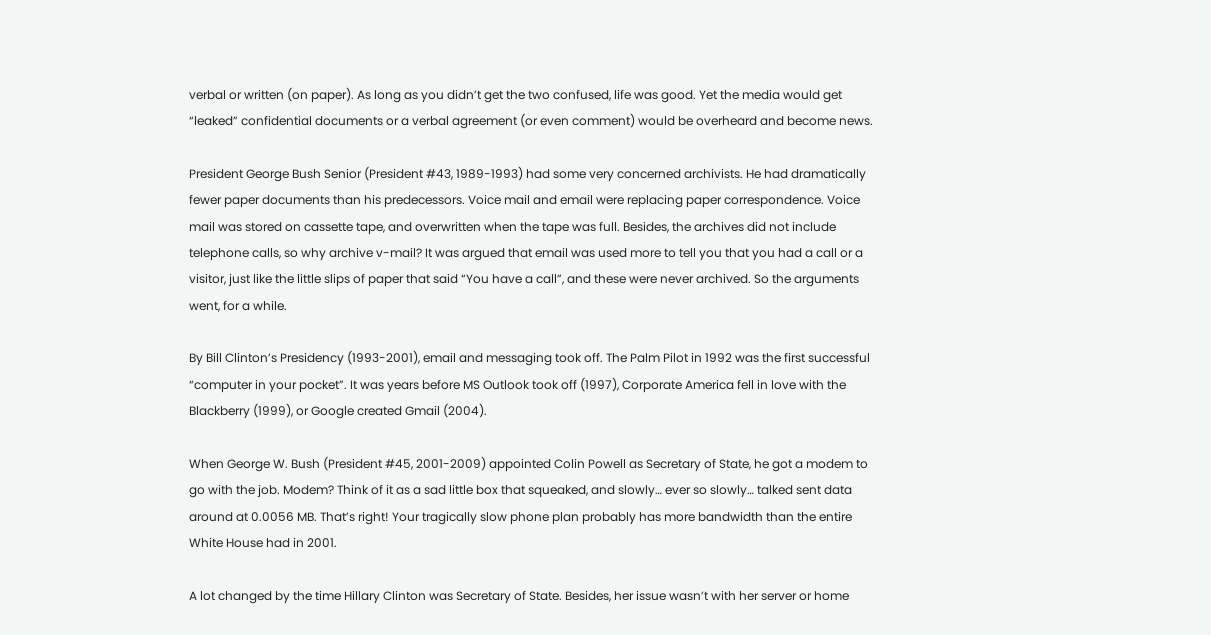verbal or written (on paper). As long as you didn’t get the two confused, life was good. Yet the media would get “leaked” confidential documents or a verbal agreement (or even comment) would be overheard and become news.

President George Bush Senior (President #43, 1989-1993) had some very concerned archivists. He had dramatically fewer paper documents than his predecessors. Voice mail and email were replacing paper correspondence. Voice mail was stored on cassette tape, and overwritten when the tape was full. Besides, the archives did not include telephone calls, so why archive v-mail? It was argued that email was used more to tell you that you had a call or a visitor, just like the little slips of paper that said “You have a call”, and these were never archived. So the arguments went, for a while.

By Bill Clinton’s Presidency (1993-2001), email and messaging took off. The Palm Pilot in 1992 was the first successful “computer in your pocket”. It was years before MS Outlook took off (1997), Corporate America fell in love with the Blackberry (1999), or Google created Gmail (2004).

When George W. Bush (President #45, 2001-2009) appointed Colin Powell as Secretary of State, he got a modem to go with the job. Modem? Think of it as a sad little box that squeaked, and slowly… ever so slowly… talked sent data around at 0.0056 MB. That’s right! Your tragically slow phone plan probably has more bandwidth than the entire White House had in 2001.

A lot changed by the time Hillary Clinton was Secretary of State. Besides, her issue wasn’t with her server or home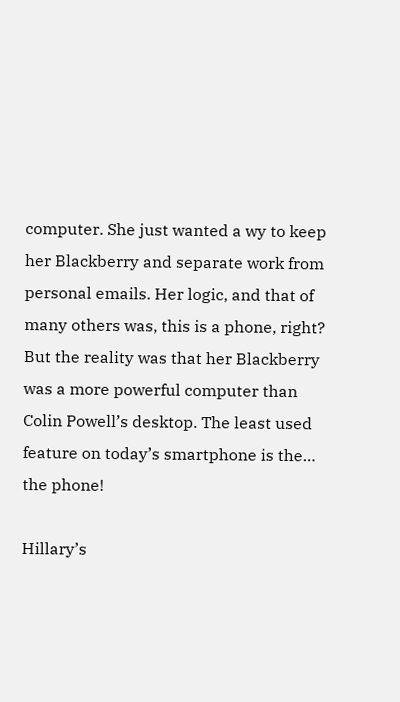computer. She just wanted a wy to keep her Blackberry and separate work from personal emails. Her logic, and that of many others was, this is a phone, right? But the reality was that her Blackberry was a more powerful computer than Colin Powell’s desktop. The least used feature on today’s smartphone is the… the phone!

Hillary’s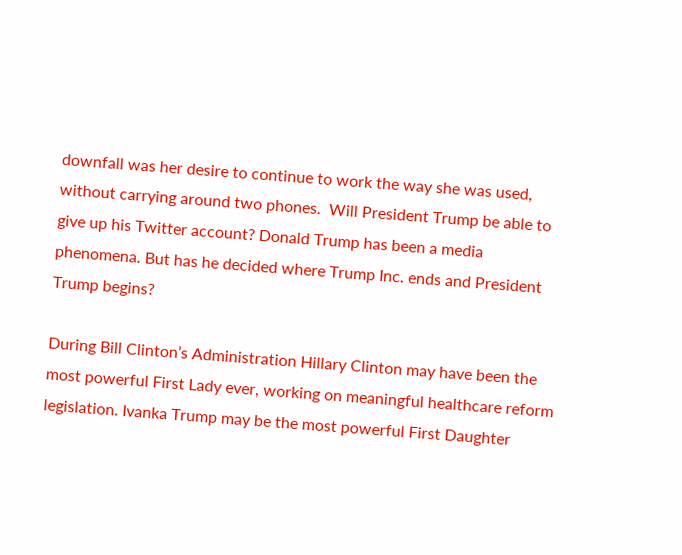downfall was her desire to continue to work the way she was used, without carrying around two phones.  Will President Trump be able to give up his Twitter account? Donald Trump has been a media phenomena. But has he decided where Trump Inc. ends and President Trump begins?

During Bill Clinton’s Administration Hillary Clinton may have been the most powerful First Lady ever, working on meaningful healthcare reform legislation. Ivanka Trump may be the most powerful First Daughter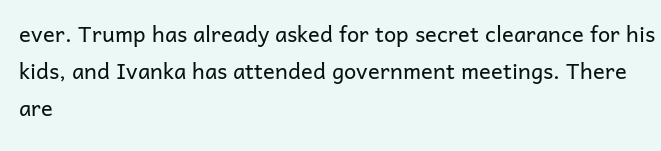ever. Trump has already asked for top secret clearance for his kids, and Ivanka has attended government meetings. There are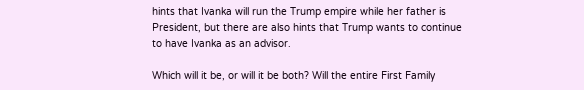hints that Ivanka will run the Trump empire while her father is President, but there are also hints that Trump wants to continue to have Ivanka as an advisor.

Which will it be, or will it be both? Will the entire First Family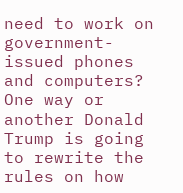need to work on government-issued phones and computers? One way or another Donald Trump is going to rewrite the rules on how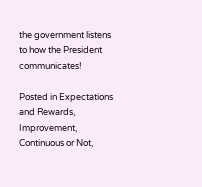the government listens to how the President communicates!

Posted in Expectations and Rewards, Improvement, Continuous or Not,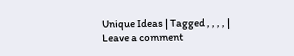Unique Ideas | Tagged , , , , | Leave a comment